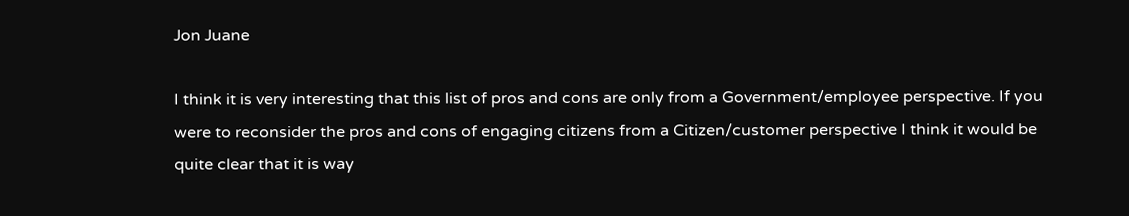Jon Juane

I think it is very interesting that this list of pros and cons are only from a Government/employee perspective. If you were to reconsider the pros and cons of engaging citizens from a Citizen/customer perspective I think it would be quite clear that it is way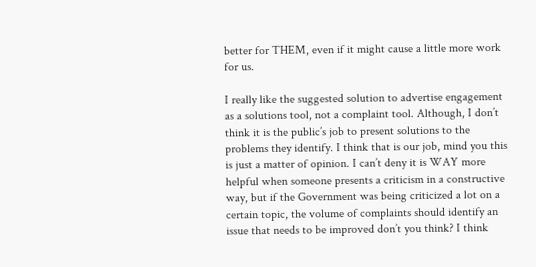better for THEM, even if it might cause a little more work for us.

I really like the suggested solution to advertise engagement as a solutions tool, not a complaint tool. Although, I don’t think it is the public’s job to present solutions to the problems they identify. I think that is our job, mind you this is just a matter of opinion. I can’t deny it is WAY more helpful when someone presents a criticism in a constructive way, but if the Government was being criticized a lot on a certain topic, the volume of complaints should identify an issue that needs to be improved don’t you think? I think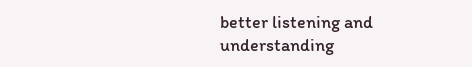better listening and understanding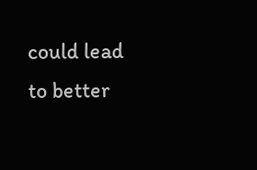could lead to better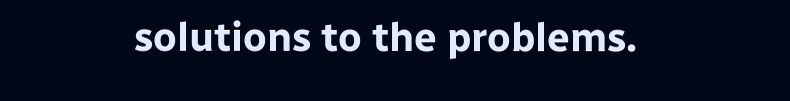solutions to the problems.